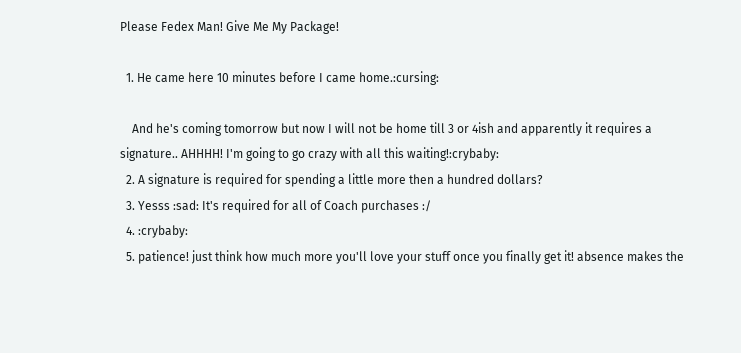Please Fedex Man! Give Me My Package!

  1. He came here 10 minutes before I came home.:cursing:

    And he's coming tomorrow but now I will not be home till 3 or 4ish and apparently it requires a signature.. AHHHH! I'm going to go crazy with all this waiting!:crybaby:
  2. A signature is required for spending a little more then a hundred dollars?
  3. Yesss :sad: It's required for all of Coach purchases :/
  4. :crybaby:
  5. patience! just think how much more you'll love your stuff once you finally get it! absence makes the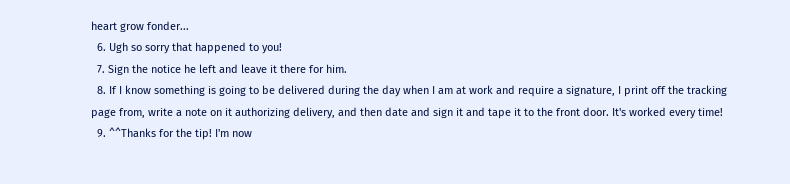heart grow fonder...
  6. Ugh so sorry that happened to you!
  7. Sign the notice he left and leave it there for him.
  8. If I know something is going to be delivered during the day when I am at work and require a signature, I print off the tracking page from, write a note on it authorizing delivery, and then date and sign it and tape it to the front door. It's worked every time!
  9. ^^Thanks for the tip! I'm now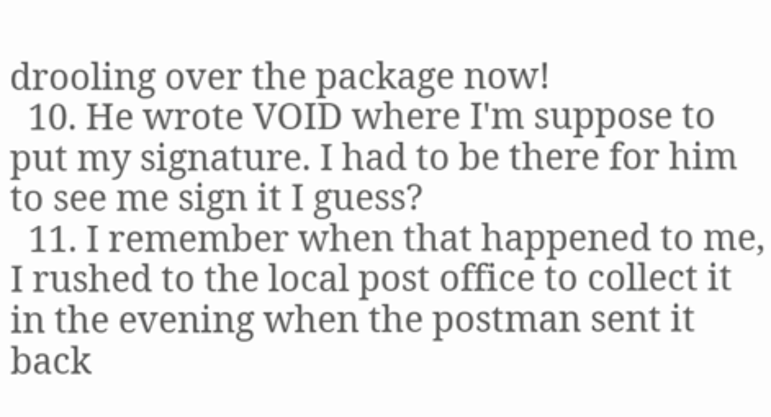drooling over the package now!
  10. He wrote VOID where I'm suppose to put my signature. I had to be there for him to see me sign it I guess?
  11. I remember when that happened to me, I rushed to the local post office to collect it in the evening when the postman sent it back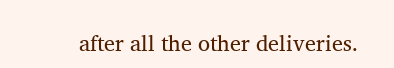after all the other deliveries.